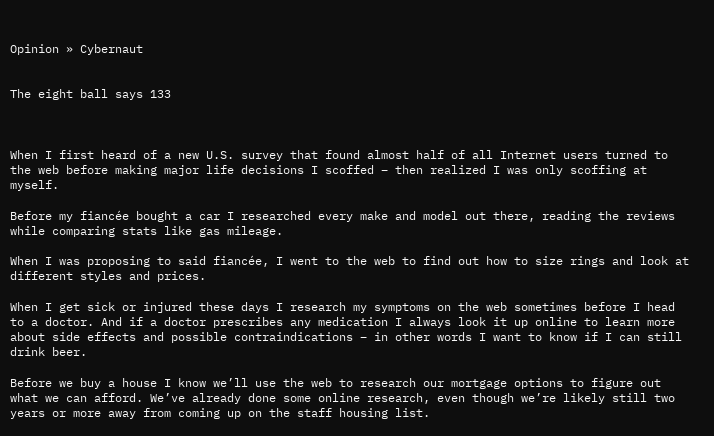Opinion » Cybernaut


The eight ball says 133



When I first heard of a new U.S. survey that found almost half of all Internet users turned to the web before making major life decisions I scoffed – then realized I was only scoffing at myself.

Before my fiancée bought a car I researched every make and model out there, reading the reviews while comparing stats like gas mileage.

When I was proposing to said fiancée, I went to the web to find out how to size rings and look at different styles and prices.

When I get sick or injured these days I research my symptoms on the web sometimes before I head to a doctor. And if a doctor prescribes any medication I always look it up online to learn more about side effects and possible contraindications – in other words I want to know if I can still drink beer.

Before we buy a house I know we’ll use the web to research our mortgage options to figure out what we can afford. We’ve already done some online research, even though we’re likely still two years or more away from coming up on the staff housing list.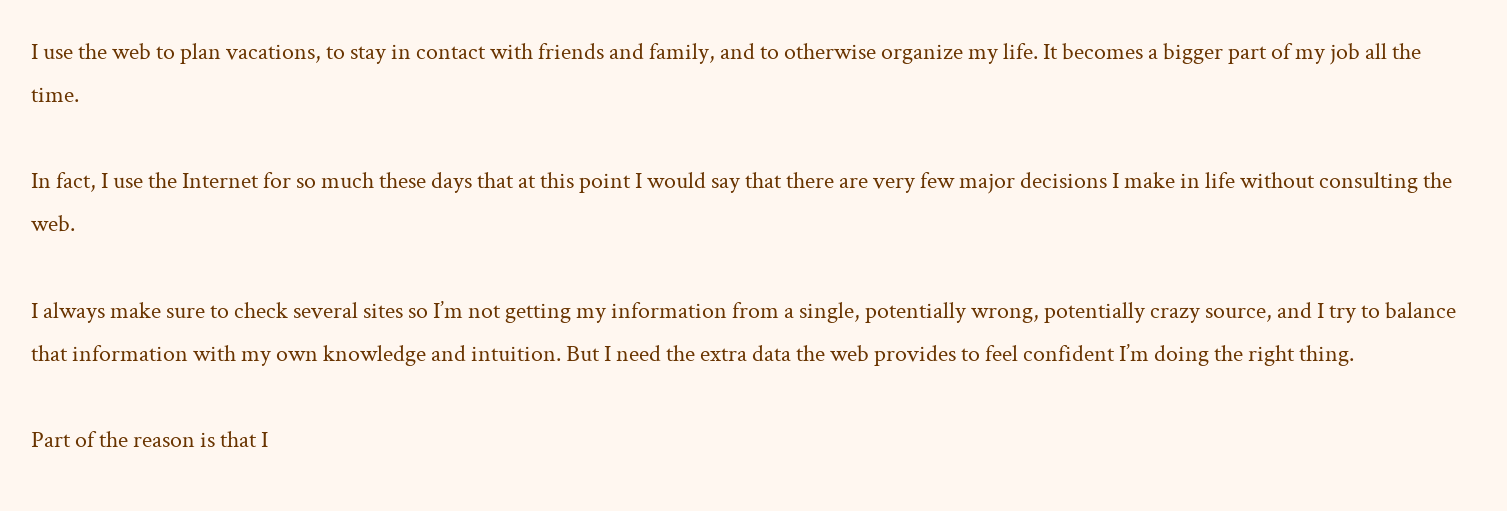I use the web to plan vacations, to stay in contact with friends and family, and to otherwise organize my life. It becomes a bigger part of my job all the time.

In fact, I use the Internet for so much these days that at this point I would say that there are very few major decisions I make in life without consulting the web.

I always make sure to check several sites so I’m not getting my information from a single, potentially wrong, potentially crazy source, and I try to balance that information with my own knowledge and intuition. But I need the extra data the web provides to feel confident I’m doing the right thing.

Part of the reason is that I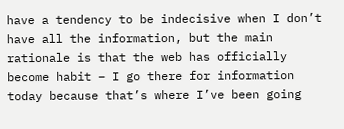have a tendency to be indecisive when I don’t have all the information, but the main rationale is that the web has officially become habit – I go there for information today because that’s where I’ve been going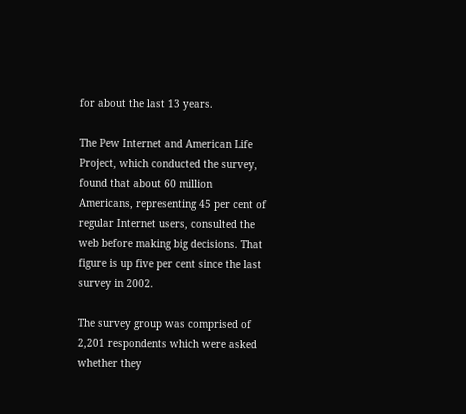for about the last 13 years.

The Pew Internet and American Life Project, which conducted the survey, found that about 60 million Americans, representing 45 per cent of regular Internet users, consulted the web before making big decisions. That figure is up five per cent since the last survey in 2002.

The survey group was comprised of 2,201 respondents which were asked whether they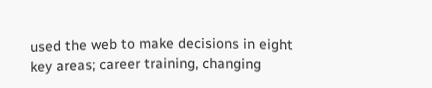used the web to make decisions in eight key areas; career training, changing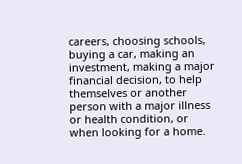careers, choosing schools, buying a car, making an investment, making a major financial decision, to help themselves or another person with a major illness or health condition, or when looking for a home.